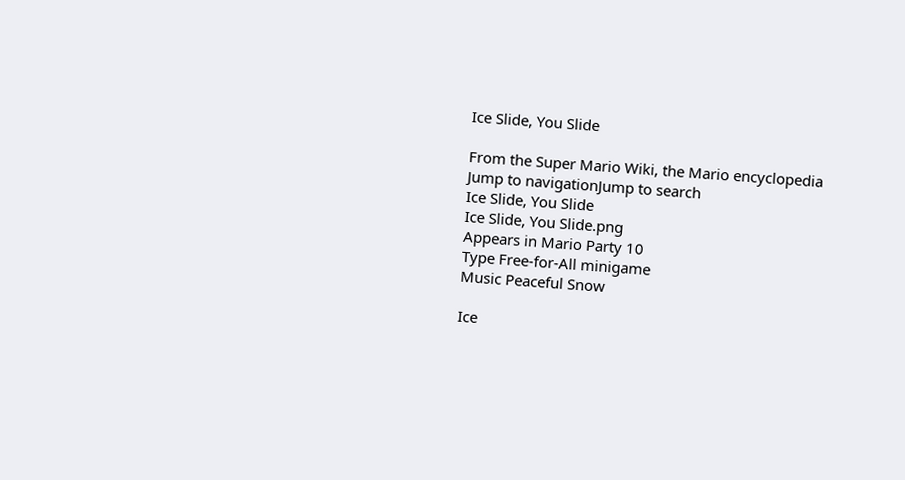Ice Slide, You Slide

From the Super Mario Wiki, the Mario encyclopedia
Jump to navigationJump to search
Ice Slide, You Slide
Ice Slide, You Slide.png
Appears in Mario Party 10
Type Free-for-All minigame
Music Peaceful Snow

Ice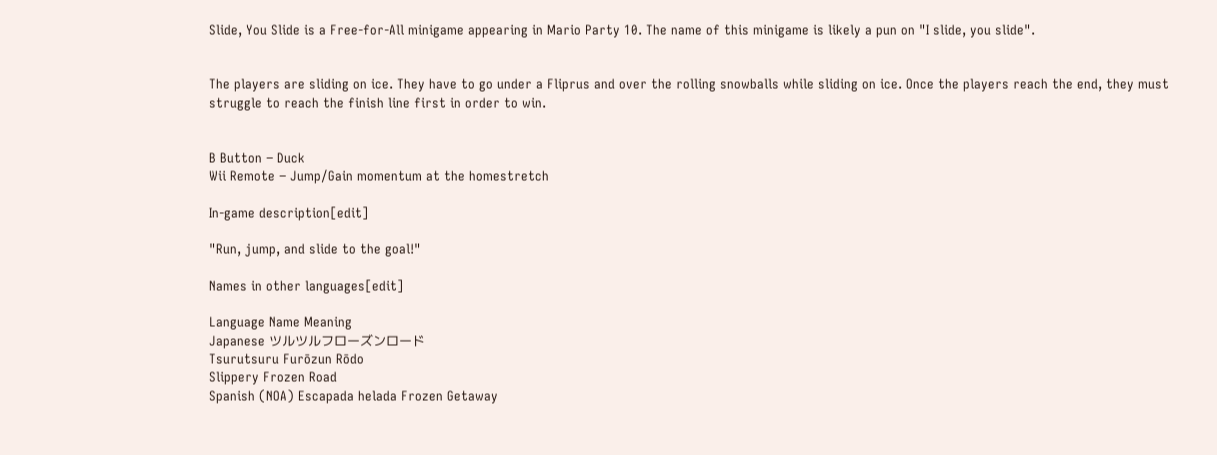Slide, You Slide is a Free-for-All minigame appearing in Mario Party 10. The name of this minigame is likely a pun on "I slide, you slide".


The players are sliding on ice. They have to go under a Fliprus and over the rolling snowballs while sliding on ice. Once the players reach the end, they must struggle to reach the finish line first in order to win.


B Button − Duck
Wii Remote − Jump/Gain momentum at the homestretch

In-game description[edit]

"Run, jump, and slide to the goal!"

Names in other languages[edit]

Language Name Meaning
Japanese ツルツルフローズンロード
Tsurutsuru Furōzun Rōdo
Slippery Frozen Road
Spanish (NOA) Escapada helada Frozen Getaway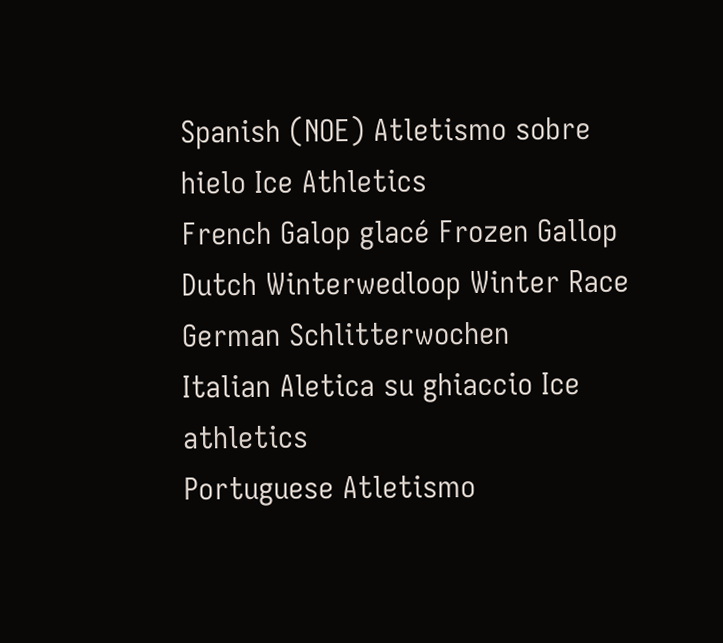Spanish (NOE) Atletismo sobre hielo Ice Athletics
French Galop glacé Frozen Gallop
Dutch Winterwedloop Winter Race
German Schlitterwochen
Italian Aletica su ghiaccio Ice athletics
Portuguese Atletismo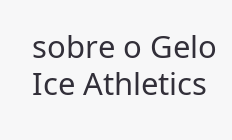sobre o Gelo Ice Athletics